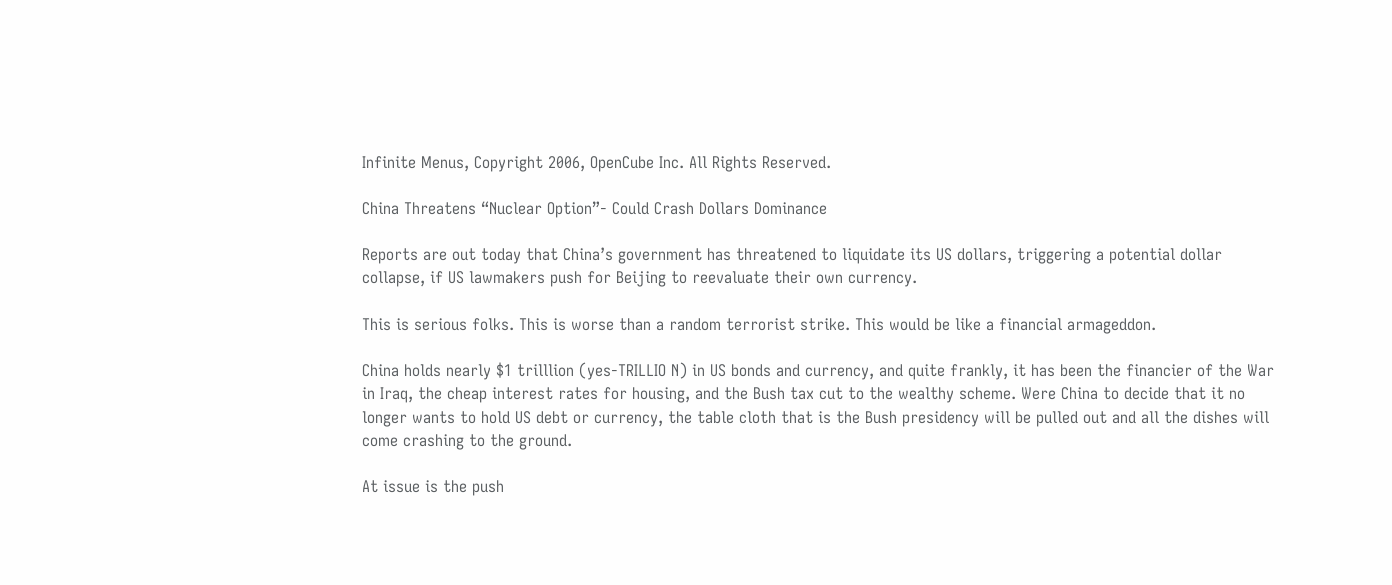Infinite Menus, Copyright 2006, OpenCube Inc. All Rights Reserved.

China Threatens “Nuclear Option”- Could Crash Dollars Dominance

Reports are out today that China’s government has threatened to liquidate its US dollars, triggering a potential dollar collapse, if US lawmakers push for Beijing to reevaluate their own currency.

This is serious folks. This is worse than a random terrorist strike. This would be like a financial armageddon.

China holds nearly $1 trilllion (yes-TRILLIO N) in US bonds and currency, and quite frankly, it has been the financier of the War in Iraq, the cheap interest rates for housing, and the Bush tax cut to the wealthy scheme. Were China to decide that it no longer wants to hold US debt or currency, the table cloth that is the Bush presidency will be pulled out and all the dishes will come crashing to the ground.

At issue is the push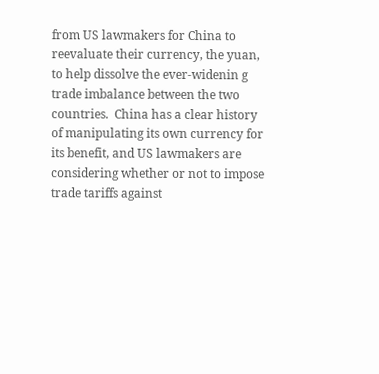from US lawmakers for China to reevaluate their currency, the yuan, to help dissolve the ever-widenin g trade imbalance between the two countries.  China has a clear history of manipulating its own currency for its benefit, and US lawmakers are considering whether or not to impose trade tariffs against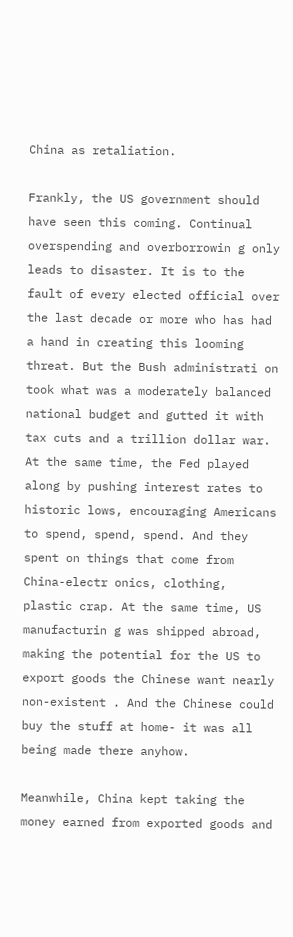China as retaliation.

Frankly, the US government should have seen this coming. Continual overspending and overborrowin g only leads to disaster. It is to the fault of every elected official over the last decade or more who has had a hand in creating this looming threat. But the Bush administrati on took what was a moderately balanced national budget and gutted it with tax cuts and a trillion dollar war. At the same time, the Fed played along by pushing interest rates to historic lows, encouraging Americans to spend, spend, spend. And they spent on things that come from China-electr onics, clothing, plastic crap. At the same time, US manufacturin g was shipped abroad, making the potential for the US to export goods the Chinese want nearly non-existent . And the Chinese could buy the stuff at home- it was all being made there anyhow.

Meanwhile, China kept taking the money earned from exported goods and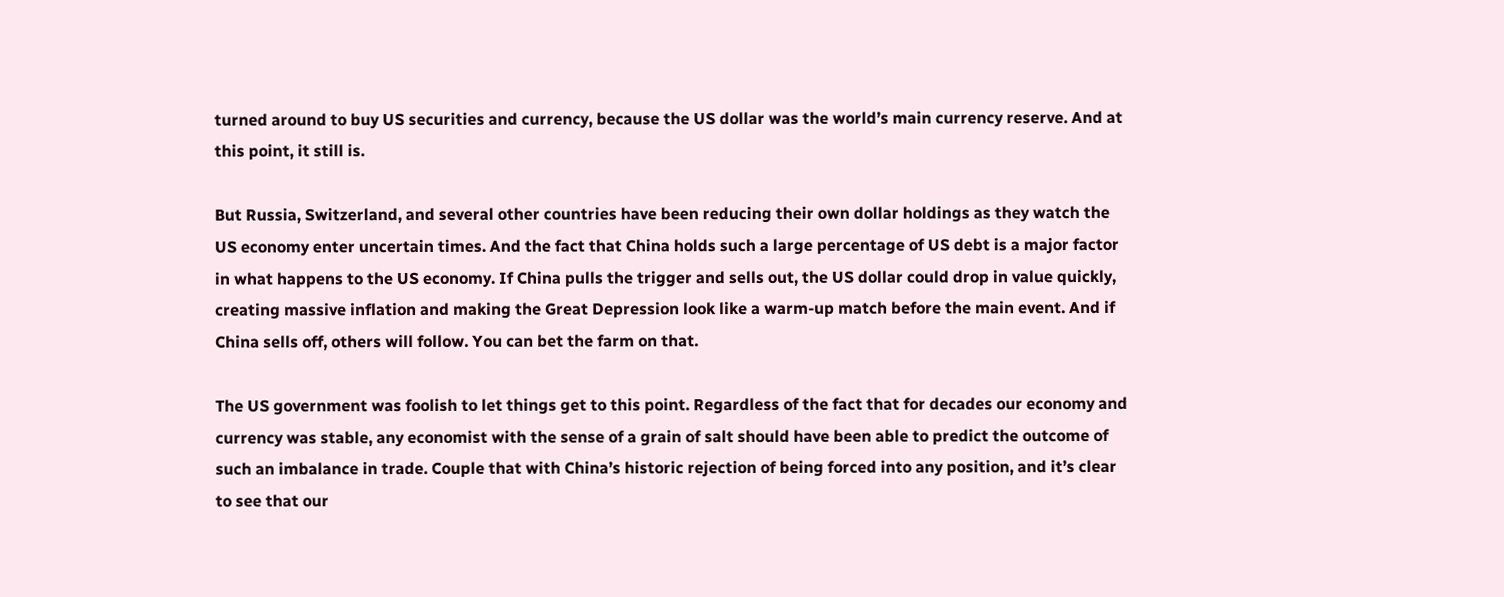turned around to buy US securities and currency, because the US dollar was the world’s main currency reserve. And at this point, it still is.

But Russia, Switzerland, and several other countries have been reducing their own dollar holdings as they watch the US economy enter uncertain times. And the fact that China holds such a large percentage of US debt is a major factor in what happens to the US economy. If China pulls the trigger and sells out, the US dollar could drop in value quickly, creating massive inflation and making the Great Depression look like a warm-up match before the main event. And if China sells off, others will follow. You can bet the farm on that.

The US government was foolish to let things get to this point. Regardless of the fact that for decades our economy and currency was stable, any economist with the sense of a grain of salt should have been able to predict the outcome of such an imbalance in trade. Couple that with China’s historic rejection of being forced into any position, and it’s clear to see that our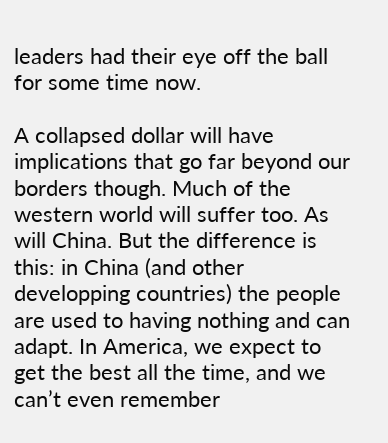leaders had their eye off the ball for some time now.

A collapsed dollar will have implications that go far beyond our borders though. Much of the western world will suffer too. As will China. But the difference is this: in China (and other developping countries) the people are used to having nothing and can adapt. In America, we expect to get the best all the time, and we can’t even remember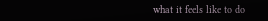what it feels like to do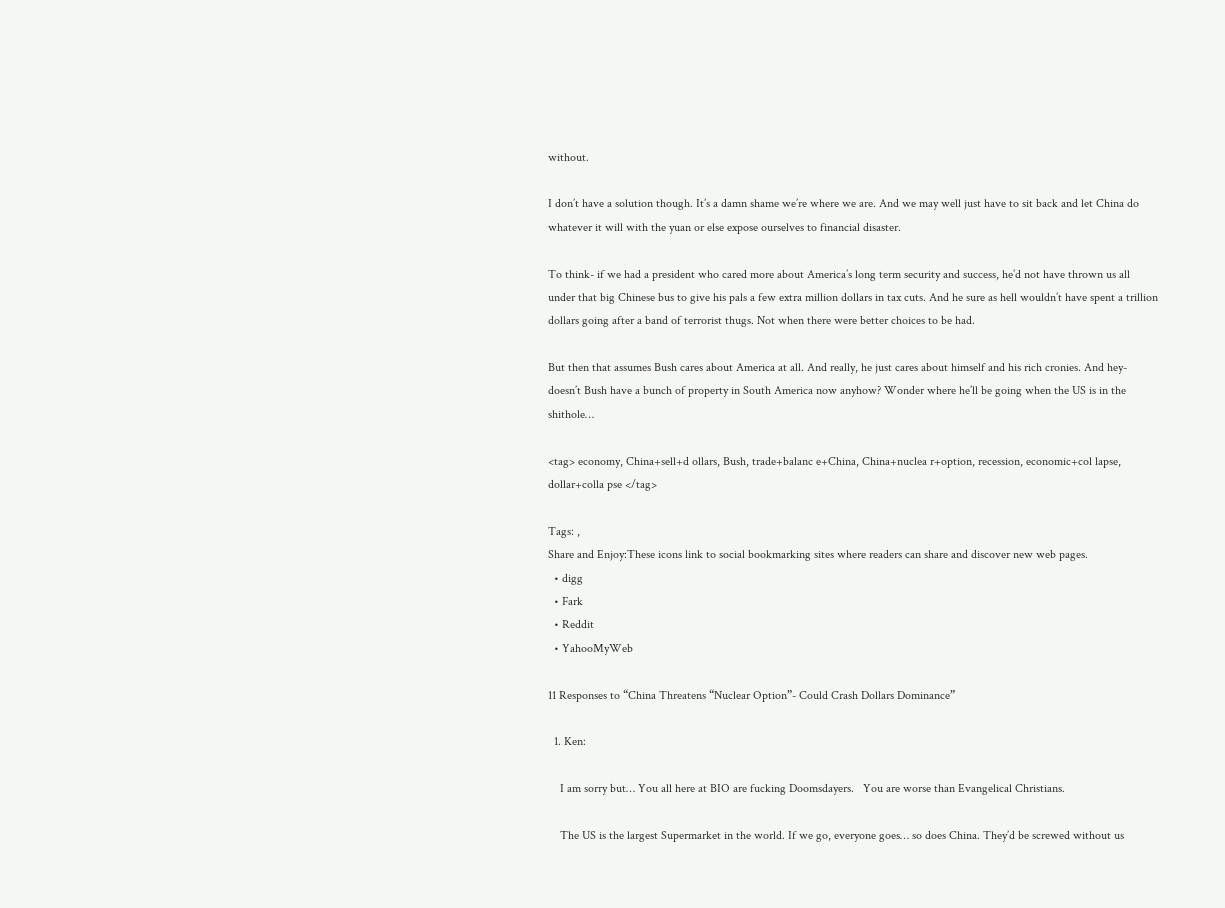without.

I don’t have a solution though. It’s a damn shame we’re where we are. And we may well just have to sit back and let China do whatever it will with the yuan or else expose ourselves to financial disaster.

To think- if we had a president who cared more about America’s long term security and success, he’d not have thrown us all under that big Chinese bus to give his pals a few extra million dollars in tax cuts. And he sure as hell wouldn’t have spent a trillion dollars going after a band of terrorist thugs. Not when there were better choices to be had.

But then that assumes Bush cares about America at all. And really, he just cares about himself and his rich cronies. And hey- doesn’t Bush have a bunch of property in South America now anyhow? Wonder where he’ll be going when the US is in the shithole…

<tag> economy, China+sell+d ollars, Bush, trade+balanc e+China, China+nuclea r+option, recession, economic+col lapse, dollar+colla pse </tag>

Tags: ,
Share and Enjoy:These icons link to social bookmarking sites where readers can share and discover new web pages.
  • digg
  • Fark
  • Reddit
  • YahooMyWeb

11 Responses to “China Threatens “Nuclear Option”- Could Crash Dollars Dominance”

  1. Ken:

    I am sorry but… You all here at BIO are fucking Doomsdayers.   You are worse than Evangelical Christians.

    The US is the largest Supermarket in the world. If we go, everyone goes… so does China. They’d be screwed without us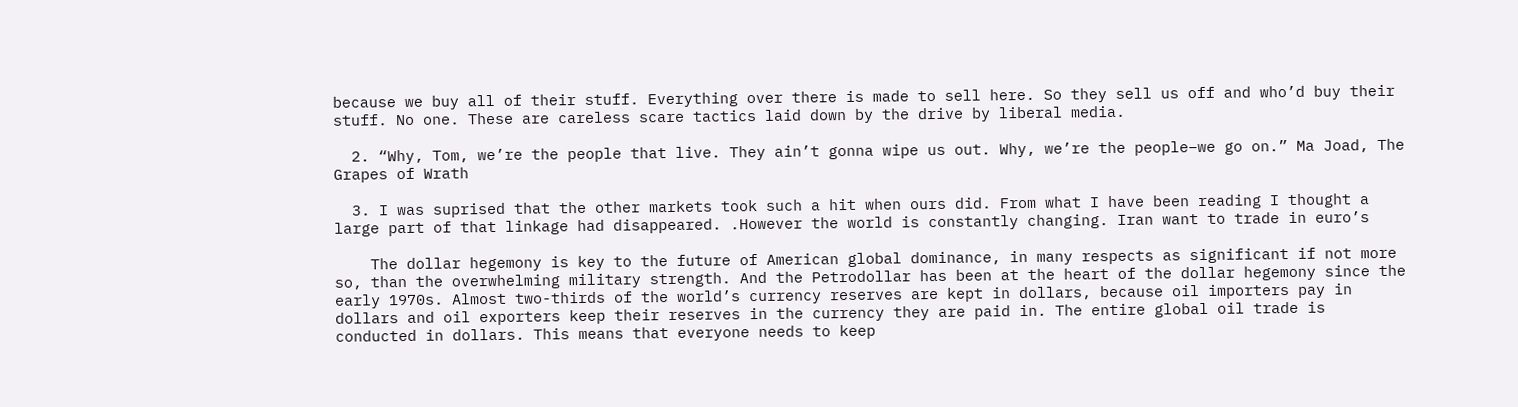because we buy all of their stuff. Everything over there is made to sell here. So they sell us off and who’d buy their stuff. No one. These are careless scare tactics laid down by the drive by liberal media.

  2. “Why, Tom, we’re the people that live. They ain’t gonna wipe us out. Why, we’re the people–we go on.” Ma Joad, The Grapes of Wrath

  3. I was suprised that the other markets took such a hit when ours did. From what I have been reading I thought a large part of that linkage had disappeared. .However the world is constantly changing. Iran want to trade in euro’s

    The dollar hegemony is key to the future of American global dominance, in many respects as significant if not more so, than the overwhelming military strength. And the Petrodollar has been at the heart of the dollar hegemony since the early 1970s. Almost two-thirds of the world’s currency reserves are kept in dollars, because oil importers pay in dollars and oil exporters keep their reserves in the currency they are paid in. The entire global oil trade is conducted in dollars. This means that everyone needs to keep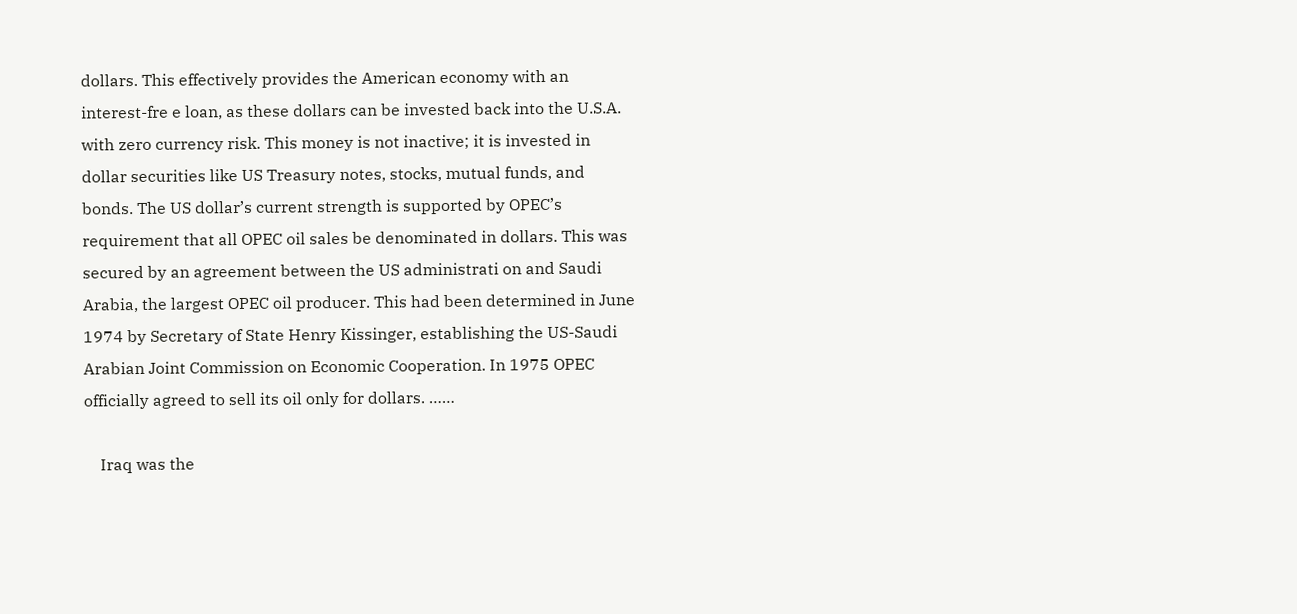dollars. This effectively provides the American economy with an interest-fre e loan, as these dollars can be invested back into the U.S.A. with zero currency risk. This money is not inactive; it is invested in dollar securities like US Treasury notes, stocks, mutual funds, and bonds. The US dollar’s current strength is supported by OPEC’s requirement that all OPEC oil sales be denominated in dollars. This was secured by an agreement between the US administrati on and Saudi Arabia, the largest OPEC oil producer. This had been determined in June 1974 by Secretary of State Henry Kissinger, establishing the US-Saudi Arabian Joint Commission on Economic Cooperation. In 1975 OPEC officially agreed to sell its oil only for dollars. ……

    Iraq was the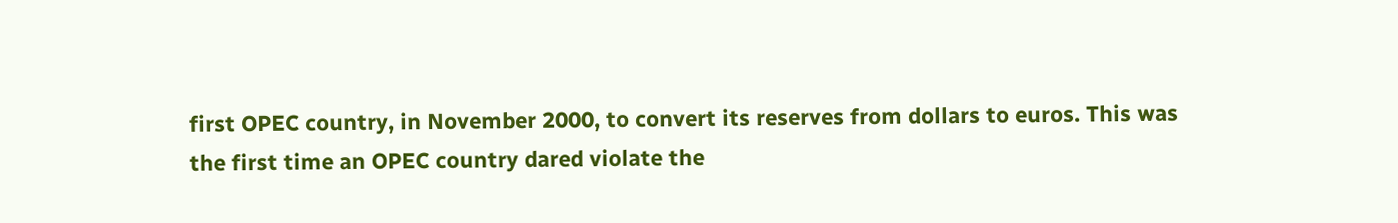first OPEC country, in November 2000, to convert its reserves from dollars to euros. This was the first time an OPEC country dared violate the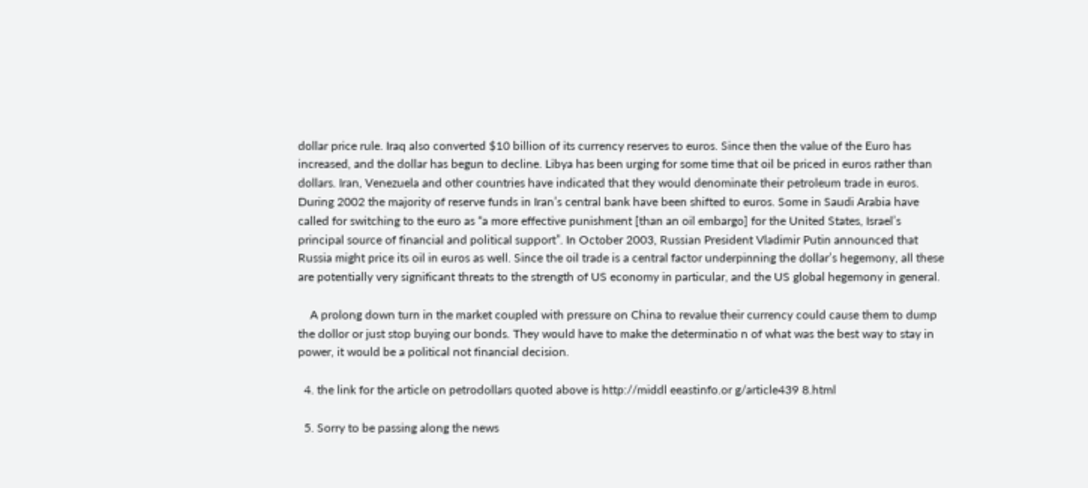dollar price rule. Iraq also converted $10 billion of its currency reserves to euros. Since then the value of the Euro has increased, and the dollar has begun to decline. Libya has been urging for some time that oil be priced in euros rather than dollars. Iran, Venezuela and other countries have indicated that they would denominate their petroleum trade in euros. During 2002 the majority of reserve funds in Iran’s central bank have been shifted to euros. Some in Saudi Arabia have called for switching to the euro as “a more effective punishment [than an oil embargo] for the United States, Israel’s principal source of financial and political support”. In October 2003, Russian President Vladimir Putin announced that Russia might price its oil in euros as well. Since the oil trade is a central factor underpinning the dollar’s hegemony, all these are potentially very significant threats to the strength of US economy in particular, and the US global hegemony in general.

    A prolong down turn in the market coupled with pressure on China to revalue their currency could cause them to dump the dollor or just stop buying our bonds. They would have to make the determinatio n of what was the best way to stay in power, it would be a political not financial decision.

  4. the link for the article on petrodollars quoted above is http://middl eeastinfo.or g/article439 8.html

  5. Sorry to be passing along the news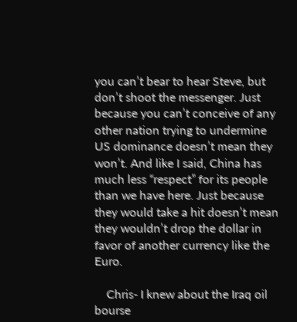you can’t bear to hear Steve, but don’t shoot the messenger. Just because you can’t conceive of any other nation trying to undermine US dominance doesn’t mean they won’t. And like I said, China has much less “respect” for its people than we have here. Just because they would take a hit doesn’t mean they wouldn’t drop the dollar in favor of another currency like the Euro.

    Chris- I knew about the Iraq oil bourse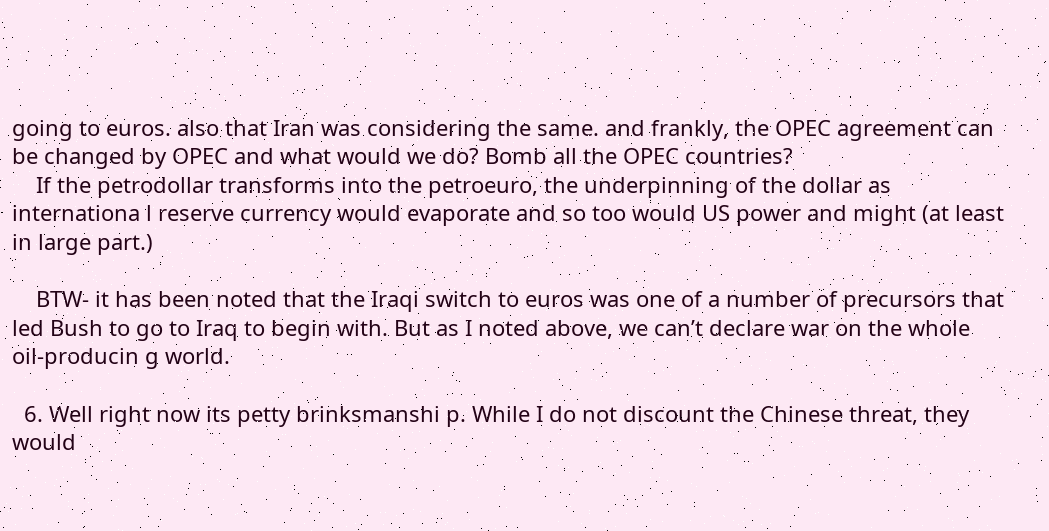going to euros. also that Iran was considering the same. and frankly, the OPEC agreement can be changed by OPEC and what would we do? Bomb all the OPEC countries?
    If the petrodollar transforms into the petroeuro, the underpinning of the dollar as internationa l reserve currency would evaporate and so too would US power and might (at least in large part.)

    BTW- it has been noted that the Iraqi switch to euros was one of a number of precursors that led Bush to go to Iraq to begin with. But as I noted above, we can’t declare war on the whole oil-producin g world.

  6. Well right now its petty brinksmanshi p. While I do not discount the Chinese threat, they would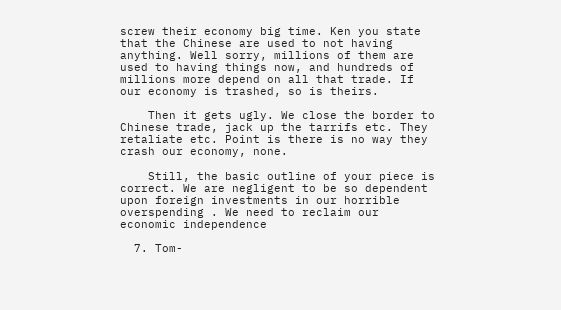screw their economy big time. Ken you state that the Chinese are used to not having anything. Well sorry, millions of them are used to having things now, and hundreds of millions more depend on all that trade. If our economy is trashed, so is theirs.

    Then it gets ugly. We close the border to Chinese trade, jack up the tarrifs etc. They retaliate etc. Point is there is no way they crash our economy, none.

    Still, the basic outline of your piece is correct. We are negligent to be so dependent upon foreign investments in our horrible overspending . We need to reclaim our economic independence

  7. Tom-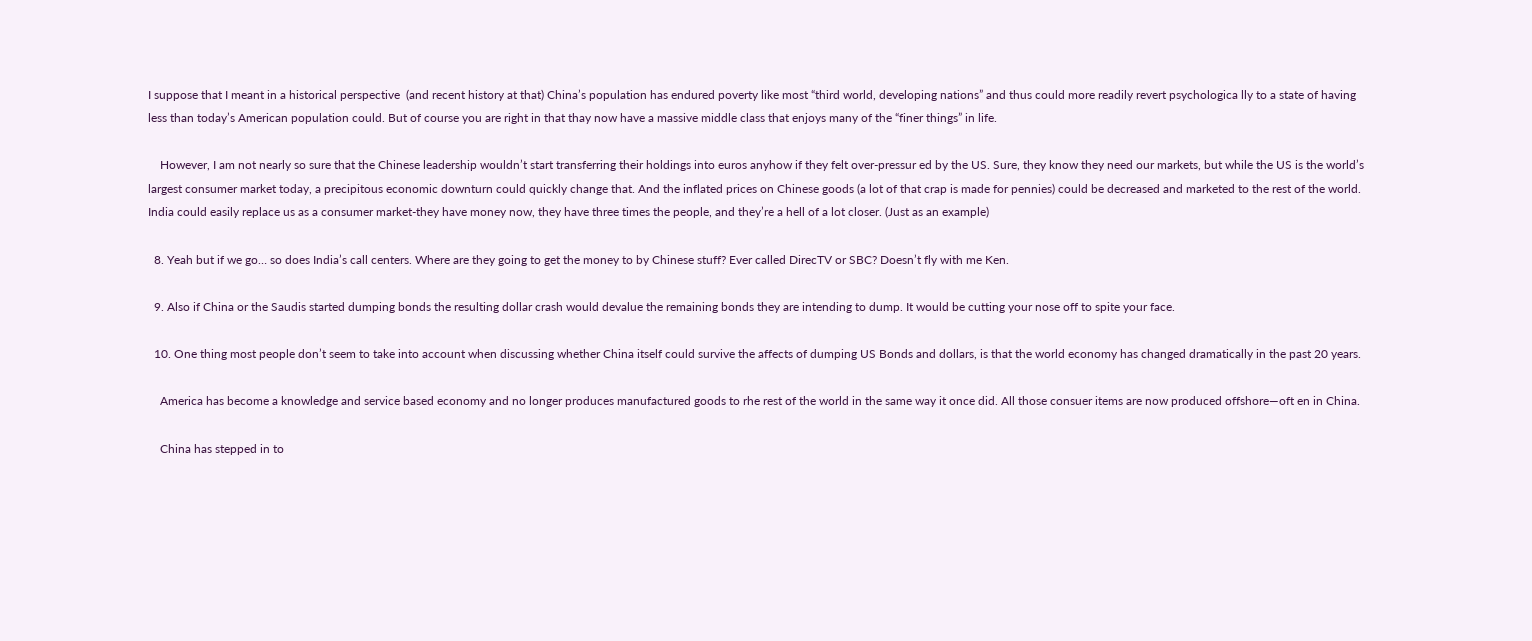I suppose that I meant in a historical perspective  (and recent history at that) China’s population has endured poverty like most “third world, developing nations” and thus could more readily revert psychologica lly to a state of having less than today’s American population could. But of course you are right in that thay now have a massive middle class that enjoys many of the “finer things” in life.

    However, I am not nearly so sure that the Chinese leadership wouldn’t start transferring their holdings into euros anyhow if they felt over-pressur ed by the US. Sure, they know they need our markets, but while the US is the world’s largest consumer market today, a precipitous economic downturn could quickly change that. And the inflated prices on Chinese goods (a lot of that crap is made for pennies) could be decreased and marketed to the rest of the world. India could easily replace us as a consumer market-they have money now, they have three times the people, and they’re a hell of a lot closer. (Just as an example)

  8. Yeah but if we go… so does India’s call centers. Where are they going to get the money to by Chinese stuff? Ever called DirecTV or SBC? Doesn’t fly with me Ken.

  9. Also if China or the Saudis started dumping bonds the resulting dollar crash would devalue the remaining bonds they are intending to dump. It would be cutting your nose off to spite your face.

  10. One thing most people don’t seem to take into account when discussing whether China itself could survive the affects of dumping US Bonds and dollars, is that the world economy has changed dramatically in the past 20 years.

    America has become a knowledge and service based economy and no longer produces manufactured goods to rhe rest of the world in the same way it once did. All those consuer items are now produced offshore—oft en in China.

    China has stepped in to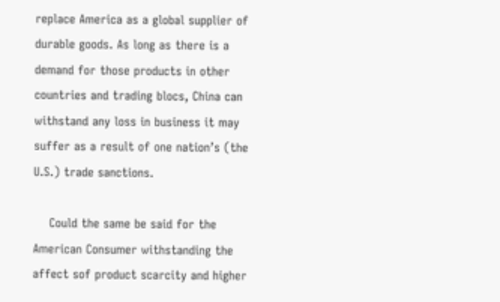replace America as a global supplier of durable goods. As long as there is a demand for those products in other countries and trading blocs, China can withstand any loss in business it may suffer as a result of one nation’s (the U.S.) trade sanctions.

    Could the same be said for the American Consumer withstanding the affect sof product scarcity and higher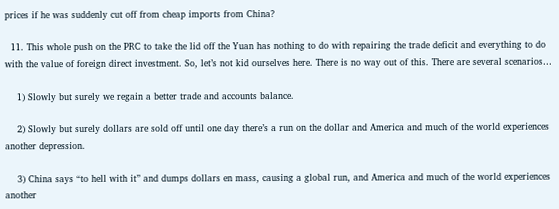prices if he was suddenly cut off from cheap imports from China?

  11. This whole push on the PRC to take the lid off the Yuan has nothing to do with repairing the trade deficit and everything to do with the value of foreign direct investment. So, let’s not kid ourselves here. There is no way out of this. There are several scenarios…

    1) Slowly but surely we regain a better trade and accounts balance.

    2) Slowly but surely dollars are sold off until one day there’s a run on the dollar and America and much of the world experiences another depression.

    3) China says “to hell with it” and dumps dollars en mass, causing a global run, and America and much of the world experiences another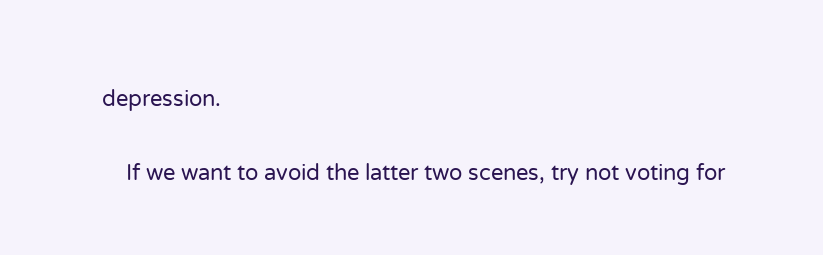depression.

    If we want to avoid the latter two scenes, try not voting for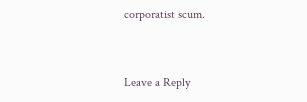corporatist scum.


Leave a Reply